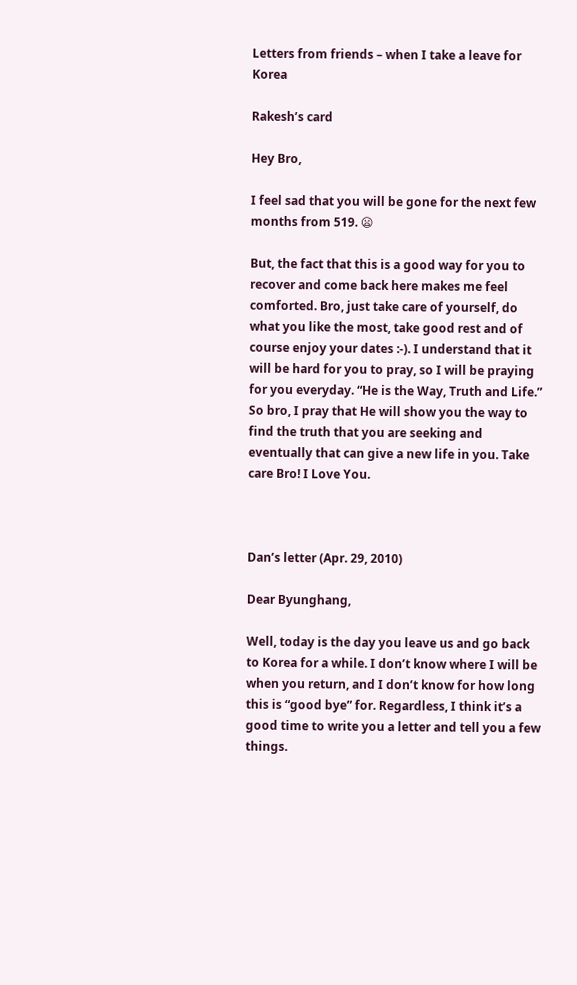Letters from friends – when I take a leave for Korea

Rakesh’s card

Hey Bro,

I feel sad that you will be gone for the next few months from 519. 😦

But, the fact that this is a good way for you to recover and come back here makes me feel comforted. Bro, just take care of yourself, do what you like the most, take good rest and of course enjoy your dates :-). I understand that it will be hard for you to pray, so I will be praying for you everyday. “He is the Way, Truth and Life.” So bro, I pray that He will show you the way to find the truth that you are seeking and eventually that can give a new life in you. Take care Bro! I Love You.



Dan’s letter (Apr. 29, 2010)

Dear Byunghang,

Well, today is the day you leave us and go back to Korea for a while. I don’t know where I will be when you return, and I don’t know for how long this is “good bye” for. Regardless, I think it’s a good time to write you a letter and tell you a few things.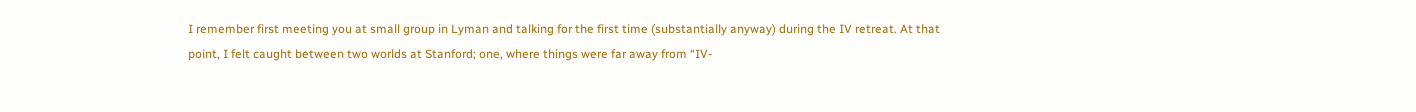I remember first meeting you at small group in Lyman and talking for the first time (substantially anyway) during the IV retreat. At that point, I felt caught between two worlds at Stanford; one, where things were far away from “IV-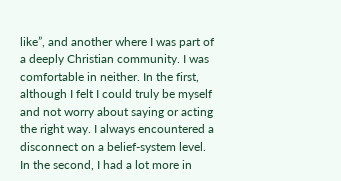like”, and another where I was part of a deeply Christian community. I was comfortable in neither. In the first, although I felt I could truly be myself and not worry about saying or acting the right way. I always encountered a disconnect on a belief-system level. In the second, I had a lot more in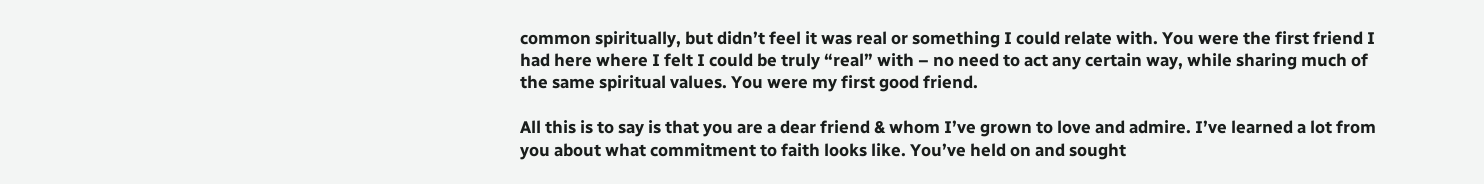common spiritually, but didn’t feel it was real or something I could relate with. You were the first friend I had here where I felt I could be truly “real” with – no need to act any certain way, while sharing much of the same spiritual values. You were my first good friend.

All this is to say is that you are a dear friend & whom I’ve grown to love and admire. I’ve learned a lot from you about what commitment to faith looks like. You’ve held on and sought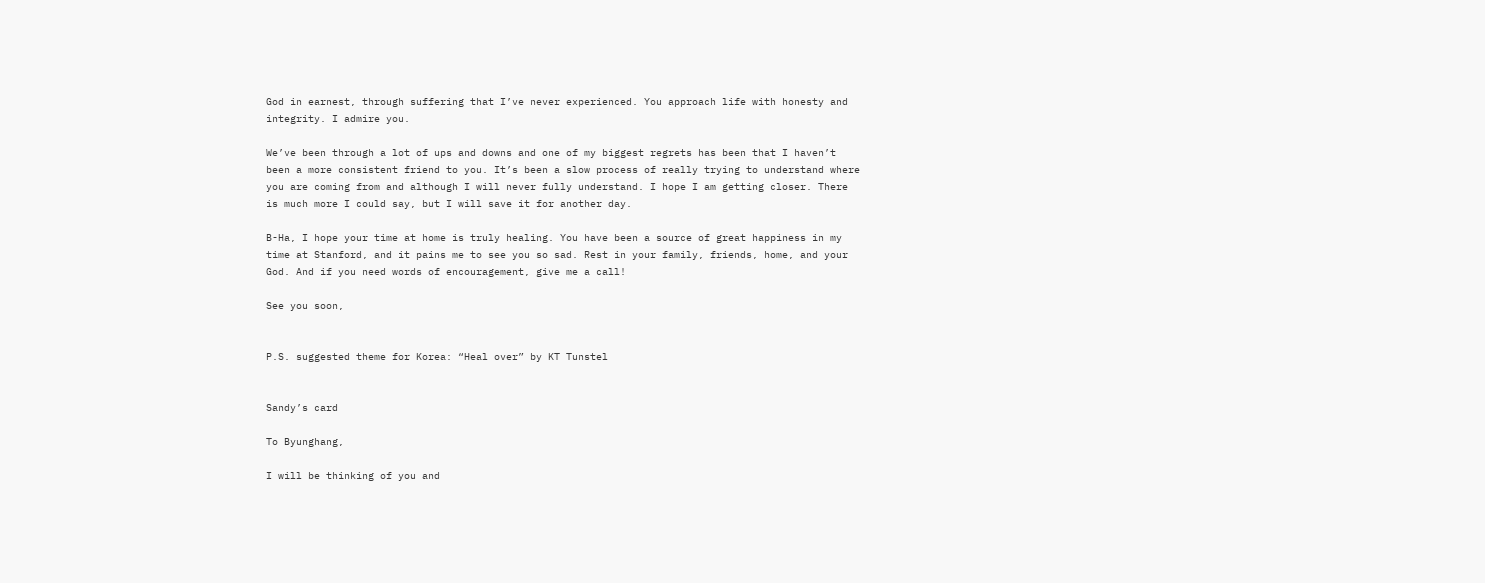God in earnest, through suffering that I’ve never experienced. You approach life with honesty and integrity. I admire you.

We’ve been through a lot of ups and downs and one of my biggest regrets has been that I haven’t been a more consistent friend to you. It’s been a slow process of really trying to understand where you are coming from and although I will never fully understand. I hope I am getting closer. There is much more I could say, but I will save it for another day.

B-Ha, I hope your time at home is truly healing. You have been a source of great happiness in my time at Stanford, and it pains me to see you so sad. Rest in your family, friends, home, and your God. And if you need words of encouragement, give me a call!

See you soon,


P.S. suggested theme for Korea: “Heal over” by KT Tunstel


Sandy’s card

To Byunghang,

I will be thinking of you and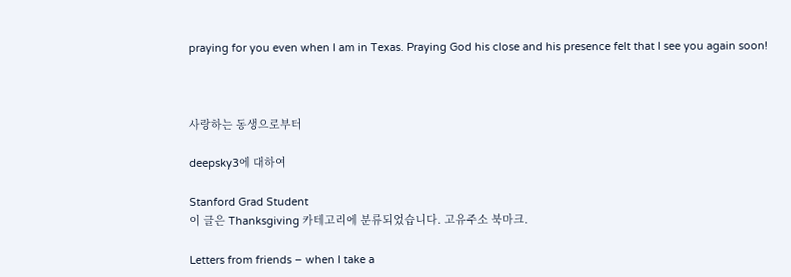praying for you even when I am in Texas. Praying God his close and his presence felt that I see you again soon!



사랑하는 동생으로부터

deepsky3에 대하여

Stanford Grad Student
이 글은 Thanksgiving 카테고리에 분류되었습니다. 고유주소 북마크.

Letters from friends – when I take a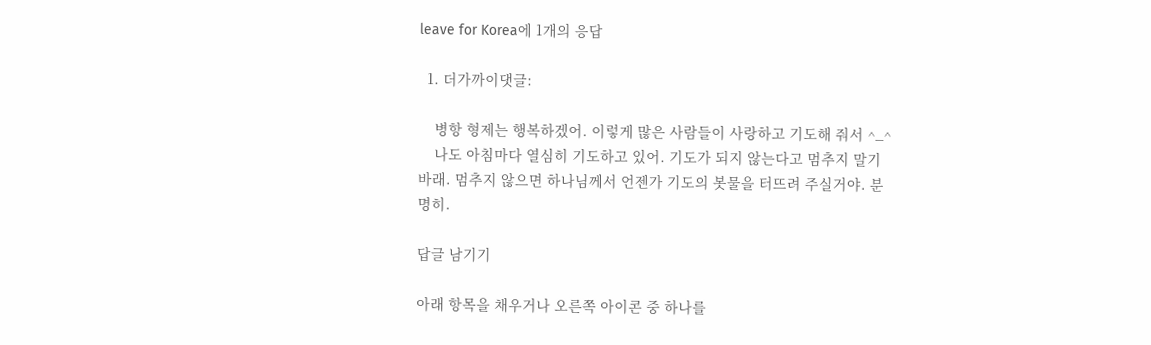leave for Korea에 1개의 응답

  1. 더가까이댓글:

    병항 형제는 행복하겠어. 이렇게 많은 사람들이 사랑하고 기도해 줘서 ^_^
    나도 아침마다 열심히 기도하고 있어. 기도가 되지 않는다고 멈추지 말기 바래. 멈추지 않으면 하나님께서 언젠가 기도의 봇물을 터뜨려 주실거야. 분명히.

답글 남기기

아래 항목을 채우거나 오른쪽 아이콘 중 하나를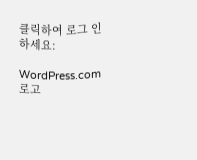클릭하여 로그 인 하세요:

WordPress.com 로고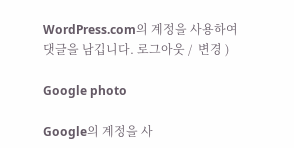WordPress.com의 계정을 사용하여 댓글을 남깁니다. 로그아웃 /  변경 )

Google photo

Google의 계정을 사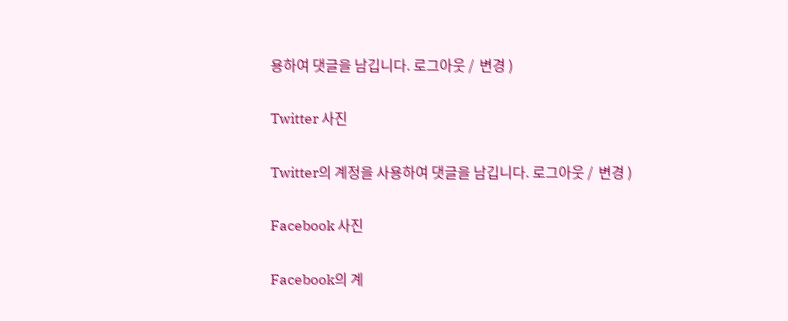용하여 댓글을 남깁니다. 로그아웃 /  변경 )

Twitter 사진

Twitter의 계정을 사용하여 댓글을 남깁니다. 로그아웃 /  변경 )

Facebook 사진

Facebook의 계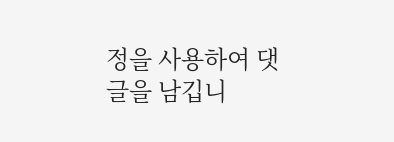정을 사용하여 댓글을 남깁니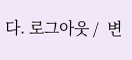다. 로그아웃 /  변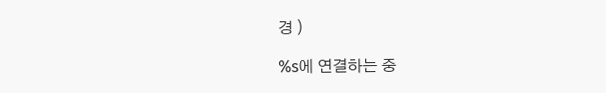경 )

%s에 연결하는 중